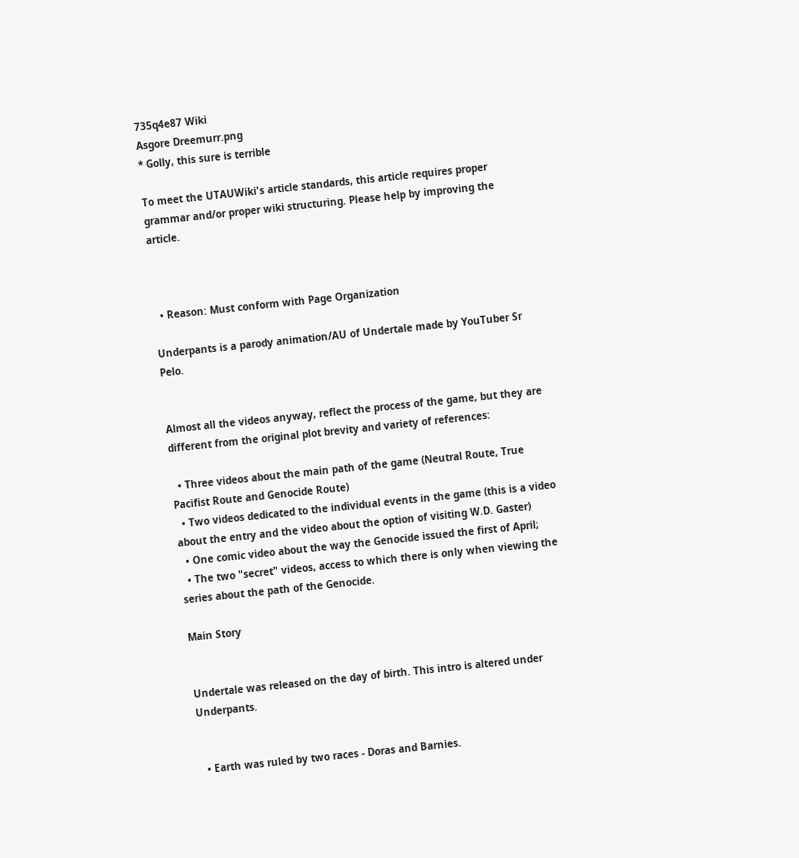735q4e87 Wiki
Asgore Dreemurr.png
* Golly, this sure is terrible

To meet the UTAUWiki's article standards, this article requires proper grammar and/or proper wiki structuring. Please help by improving the article.



  • Reason: Must conform with Page Organization

Underpants is a parody animation/AU of Undertale made by YouTuber Sr Pelo.


Almost all the videos anyway, reflect the process of the game, but they are different from the original plot brevity and variety of references:

  • Three videos about the main path of the game (Neutral Route, True Pacifist Route and Genocide Route)
  • Two videos dedicated to the individual events in the game (this is a video about the entry and the video about the option of visiting W.D. Gaster)
  • One comic video about the way the Genocide issued the first of April;
  • The two "secret" videos, access to which there is only when viewing the series about the path of the Genocide.

Main Story


Undertale was released on the day of birth. This intro is altered under Underpants.


  • Earth was ruled by two races - Doras and Barnies.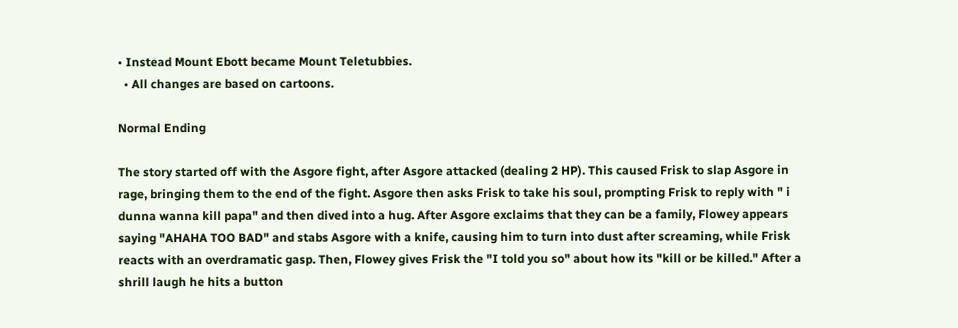• Instead Mount Ebott became Mount Teletubbies.
  • All changes are based on cartoons.

Normal Ending

The story started off with the Asgore fight, after Asgore attacked (dealing 2 HP). This caused Frisk to slap Asgore in rage, bringing them to the end of the fight. Asgore then asks Frisk to take his soul, prompting Frisk to reply with " i dunna wanna kill papa" and then dived into a hug. After Asgore exclaims that they can be a family, Flowey appears saying "AHAHA TOO BAD" and stabs Asgore with a knife, causing him to turn into dust after screaming, while Frisk reacts with an overdramatic gasp. Then, Flowey gives Frisk the "I told you so" about how its "kill or be killed." After a shrill laugh he hits a button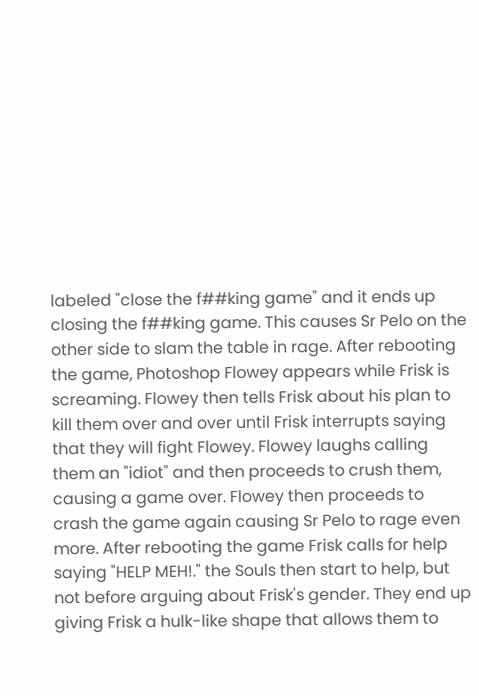labeled "close the f##king game" and it ends up closing the f##king game. This causes Sr Pelo on the other side to slam the table in rage. After rebooting the game, Photoshop Flowey appears while Frisk is screaming. Flowey then tells Frisk about his plan to kill them over and over until Frisk interrupts saying that they will fight Flowey. Flowey laughs calling them an "idiot" and then proceeds to crush them, causing a game over. Flowey then proceeds to crash the game again causing Sr Pelo to rage even more. After rebooting the game Frisk calls for help saying "HELP MEH!." the Souls then start to help, but not before arguing about Frisk's gender. They end up giving Frisk a hulk-like shape that allows them to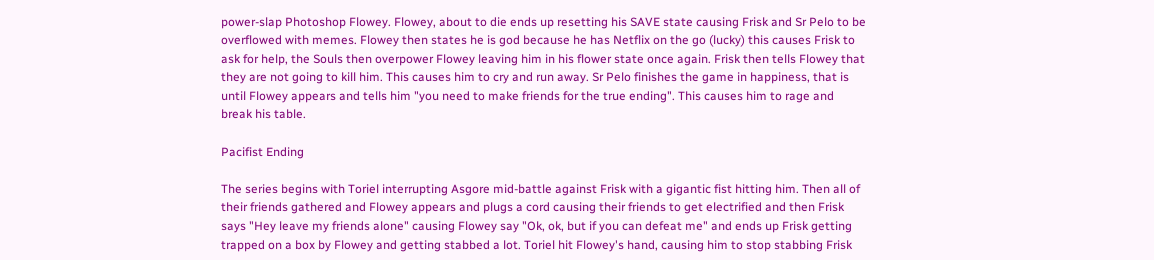power-slap Photoshop Flowey. Flowey, about to die ends up resetting his SAVE state causing Frisk and Sr Pelo to be overflowed with memes. Flowey then states he is god because he has Netflix on the go (lucky) this causes Frisk to ask for help, the Souls then overpower Flowey leaving him in his flower state once again. Frisk then tells Flowey that they are not going to kill him. This causes him to cry and run away. Sr Pelo finishes the game in happiness, that is until Flowey appears and tells him "you need to make friends for the true ending". This causes him to rage and break his table.

Pacifist Ending

The series begins with Toriel interrupting Asgore mid-battle against Frisk with a gigantic fist hitting him. Then all of their friends gathered and Flowey appears and plugs a cord causing their friends to get electrified and then Frisk says "Hey leave my friends alone" causing Flowey say "Ok, ok, but if you can defeat me" and ends up Frisk getting trapped on a box by Flowey and getting stabbed a lot. Toriel hit Flowey's hand, causing him to stop stabbing Frisk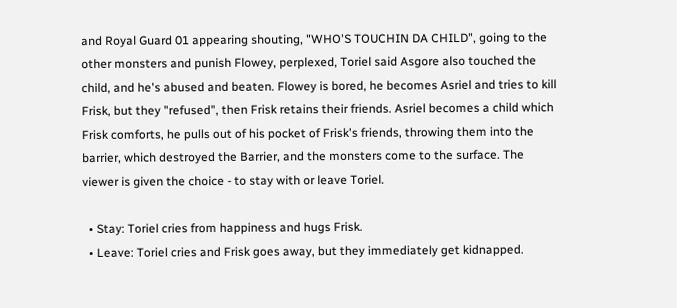and Royal Guard 01 appearing shouting, "WHO'S TOUCHIN DA CHILD", going to the other monsters and punish Flowey, perplexed, Toriel said Asgore also touched the child, and he's abused and beaten. Flowey is bored, he becomes Asriel and tries to kill Frisk, but they "refused", then Frisk retains their friends. Asriel becomes a child which Frisk comforts, he pulls out of his pocket of Frisk's friends, throwing them into the barrier, which destroyed the Barrier, and the monsters come to the surface. The viewer is given the choice - to stay with or leave Toriel.

  • Stay: Toriel cries from happiness and hugs Frisk.
  • Leave: Toriel cries and Frisk goes away, but they immediately get kidnapped.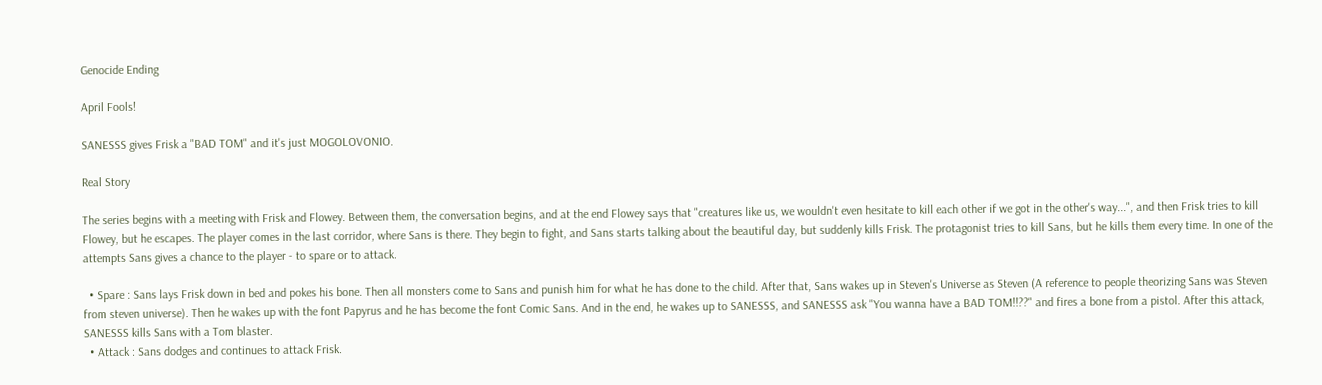Genocide Ending

April Fools!

SANESSS gives Frisk a "BAD TOM" and it's just MOGOLOVONIO.

Real Story

The series begins with a meeting with Frisk and Flowey. Between them, the conversation begins, and at the end Flowey says that "creatures like us, we wouldn't even hesitate to kill each other if we got in the other's way...", and then Frisk tries to kill Flowey, but he escapes. The player comes in the last corridor, where Sans is there. They begin to fight, and Sans starts talking about the beautiful day, but suddenly kills Frisk. The protagonist tries to kill Sans, but he kills them every time. In one of the attempts Sans gives a chance to the player - to spare or to attack.

  • Spare : Sans lays Frisk down in bed and pokes his bone. Then all monsters come to Sans and punish him for what he has done to the child. After that, Sans wakes up in Steven's Universe as Steven (A reference to people theorizing Sans was Steven from steven universe). Then he wakes up with the font Papyrus and he has become the font Comic Sans. And in the end, he wakes up to SANESSS, and SANESSS ask "You wanna have a BAD TOM!!??" and fires a bone from a pistol. After this attack, SANESSS kills Sans with a Tom blaster.
  • Attack : Sans dodges and continues to attack Frisk.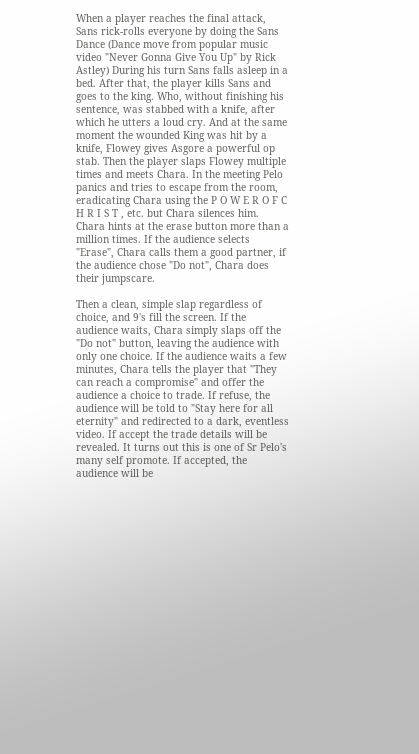When a player reaches the final attack, Sans rick-rolls everyone by doing the Sans Dance (Dance move from popular music video "Never Gonna Give You Up" by Rick Astley) During his turn Sans falls asleep in a bed. After that, the player kills Sans and goes to the king. Who, without finishing his sentence, was stabbed with a knife, after which he utters a loud cry. And at the same moment the wounded King was hit by a knife, Flowey gives Asgore a powerful op stab. Then the player slaps Flowey multiple times and meets Chara. In the meeting Pelo panics and tries to escape from the room, eradicating Chara using the P O W E R O F C H R I S T , etc. but Chara silences him. Chara hints at the erase button more than a million times. If the audience selects "Erase", Chara calls them a good partner, if the audience chose "Do not", Chara does their jumpscare.

Then a clean, simple slap regardless of choice, and 9's fill the screen. If the audience waits, Chara simply slaps off the "Do not" button, leaving the audience with only one choice. If the audience waits a few minutes, Chara tells the player that "They can reach a compromise" and offer the audience a choice to trade. If refuse, the audience will be told to "Stay here for all eternity" and redirected to a dark, eventless video. If accept the trade details will be revealed. It turns out this is one of Sr Pelo's many self promote. If accepted, the audience will be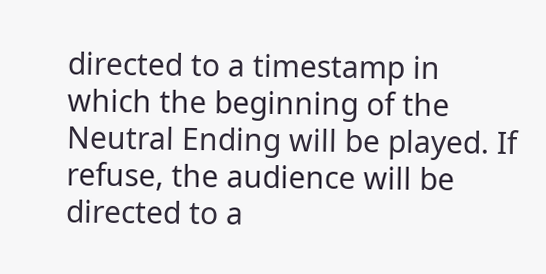directed to a timestamp in which the beginning of the Neutral Ending will be played. If refuse, the audience will be directed to a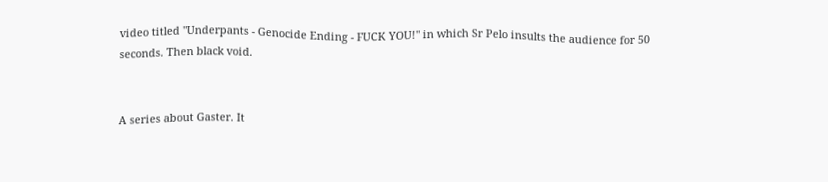video titled "Underpants - Genocide Ending - FUCK YOU!" in which Sr Pelo insults the audience for 50 seconds. Then black void.


A series about Gaster. It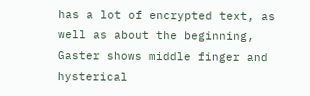has a lot of encrypted text, as well as about the beginning, Gaster shows middle finger and hysterical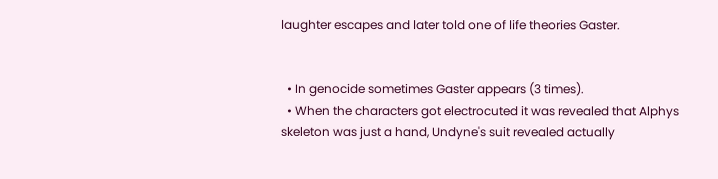laughter escapes and later told one of life theories Gaster.


  • In genocide sometimes Gaster appears (3 times).
  • When the characters got electrocuted it was revealed that Alphys skeleton was just a hand, Undyne's suit revealed actually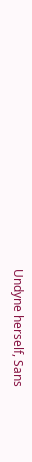Undyne herself, Sans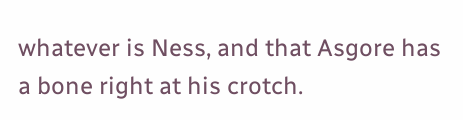whatever is Ness, and that Asgore has a bone right at his crotch.